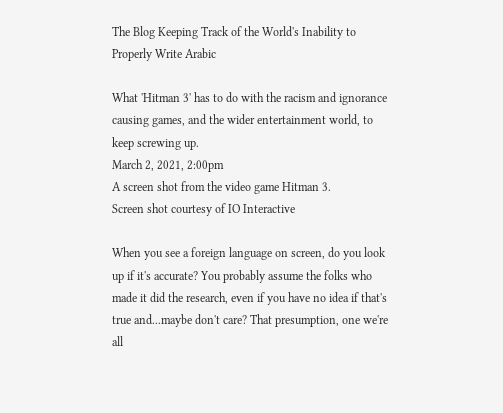The Blog Keeping Track of the World's Inability to Properly Write Arabic

What 'Hitman 3' has to do with the racism and ignorance causing games, and the wider entertainment world, to keep screwing up.
March 2, 2021, 2:00pm
A screen shot from the video game Hitman 3.
Screen shot courtesy of IO Interactive

When you see a foreign language on screen, do you look up if it's accurate? You probably assume the folks who made it did the research, even if you have no idea if that's true and...maybe don't care? That presumption, one we're all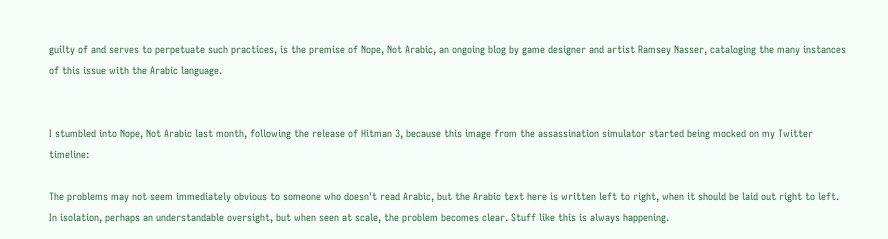guilty of and serves to perpetuate such practices, is the premise of Nope, Not Arabic, an ongoing blog by game designer and artist Ramsey Nasser, cataloging the many instances of this issue with the Arabic language.


I stumbled into Nope, Not Arabic last month, following the release of Hitman 3, because this image from the assassination simulator started being mocked on my Twitter timeline:

The problems may not seem immediately obvious to someone who doesn't read Arabic, but the Arabic text here is written left to right, when it should be laid out right to left. In isolation, perhaps an understandable oversight, but when seen at scale, the problem becomes clear. Stuff like this is always happening.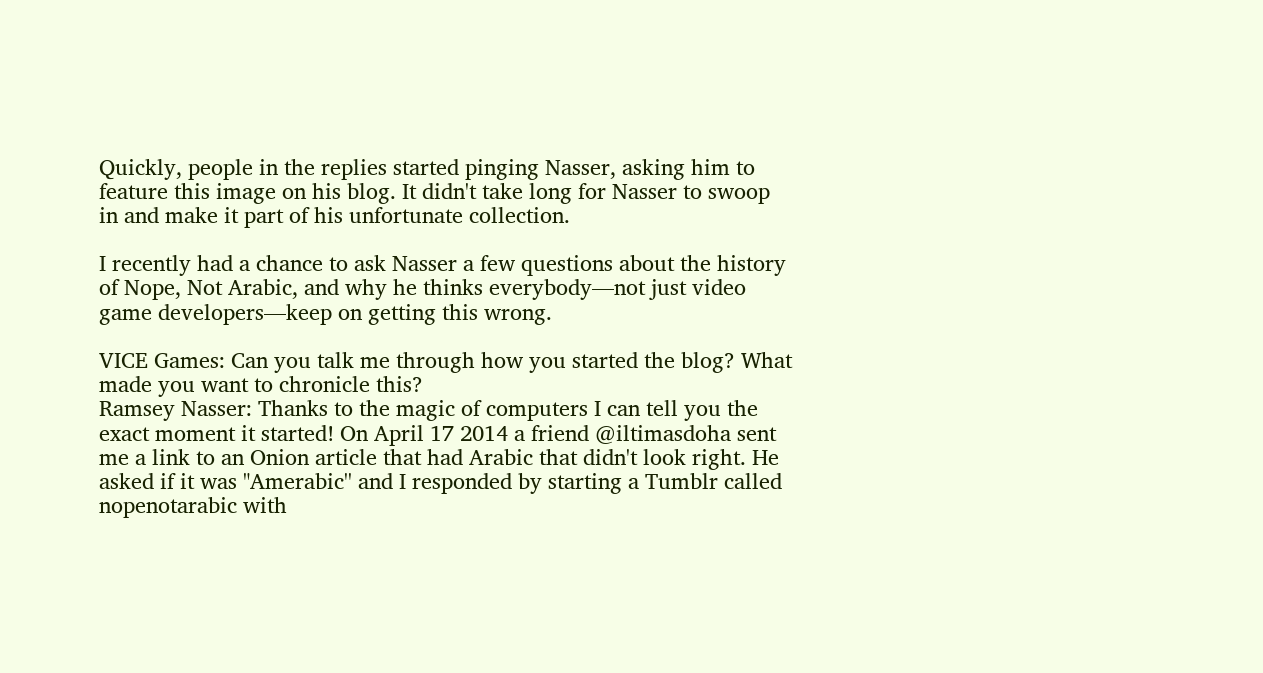Quickly, people in the replies started pinging Nasser, asking him to feature this image on his blog. It didn't take long for Nasser to swoop in and make it part of his unfortunate collection.

I recently had a chance to ask Nasser a few questions about the history of Nope, Not Arabic, and why he thinks everybody—not just video game developers—keep on getting this wrong.

VICE Games: Can you talk me through how you started the blog? What made you want to chronicle this?
Ramsey Nasser: Thanks to the magic of computers I can tell you the exact moment it started! On April 17 2014 a friend @iltimasdoha sent me a link to an Onion article that had Arabic that didn't look right. He asked if it was "Amerabic'' and I responded by starting a Tumblr called nopenotarabic with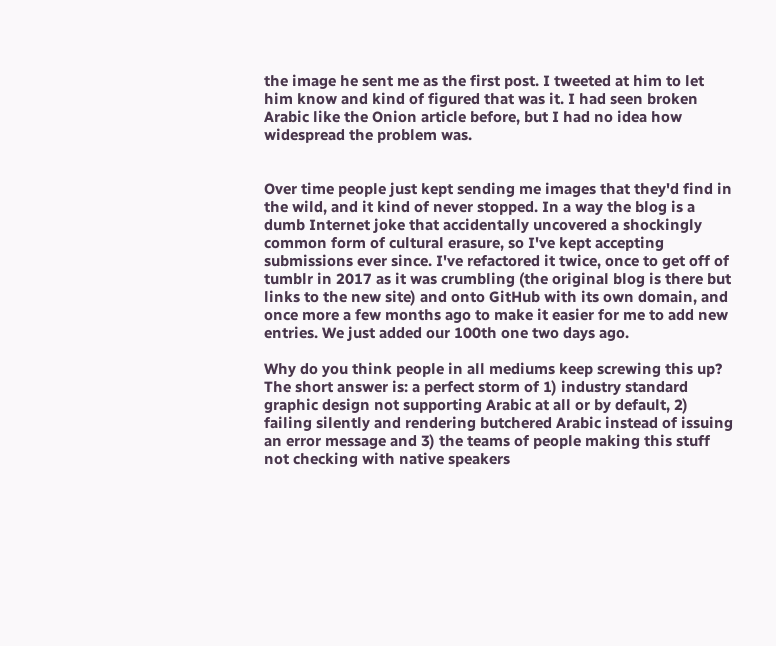the image he sent me as the first post. I tweeted at him to let him know and kind of figured that was it. I had seen broken Arabic like the Onion article before, but I had no idea how widespread the problem was.


Over time people just kept sending me images that they'd find in the wild, and it kind of never stopped. In a way the blog is a dumb Internet joke that accidentally uncovered a shockingly common form of cultural erasure, so I've kept accepting submissions ever since. I've refactored it twice, once to get off of tumblr in 2017 as it was crumbling (the original blog is there but links to the new site) and onto GitHub with its own domain, and once more a few months ago to make it easier for me to add new entries. We just added our 100th one two days ago.

Why do you think people in all mediums keep screwing this up?
The short answer is: a perfect storm of 1) industry standard graphic design not supporting Arabic at all or by default, 2) failing silently and rendering butchered Arabic instead of issuing an error message and 3) the teams of people making this stuff not checking with native speakers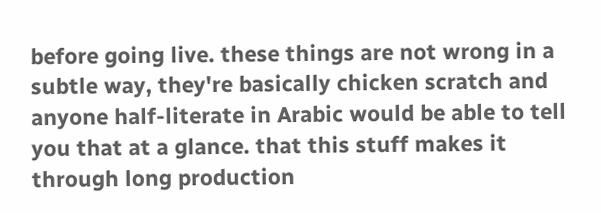before going live. these things are not wrong in a subtle way, they're basically chicken scratch and anyone half-literate in Arabic would be able to tell you that at a glance. that this stuff makes it through long production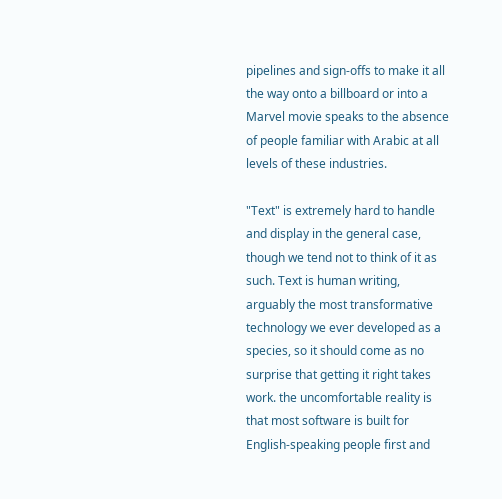pipelines and sign-offs to make it all the way onto a billboard or into a Marvel movie speaks to the absence of people familiar with Arabic at all levels of these industries.

"Text" is extremely hard to handle and display in the general case, though we tend not to think of it as such. Text is human writing, arguably the most transformative technology we ever developed as a species, so it should come as no surprise that getting it right takes work. the uncomfortable reality is that most software is built for English-speaking people first and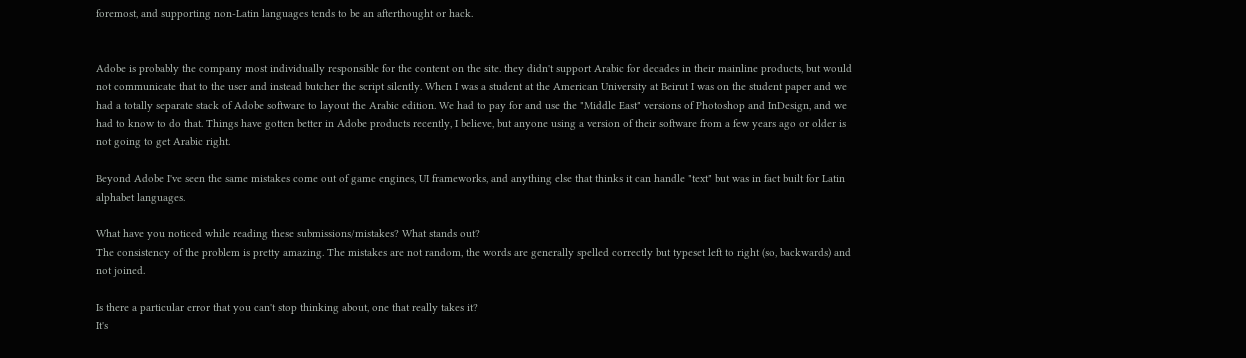foremost, and supporting non-Latin languages tends to be an afterthought or hack.


Adobe is probably the company most individually responsible for the content on the site. they didn't support Arabic for decades in their mainline products, but would not communicate that to the user and instead butcher the script silently. When I was a student at the American University at Beirut I was on the student paper and we had a totally separate stack of Adobe software to layout the Arabic edition. We had to pay for and use the "Middle East" versions of Photoshop and InDesign, and we had to know to do that. Things have gotten better in Adobe products recently, I believe, but anyone using a version of their software from a few years ago or older is not going to get Arabic right.

Beyond Adobe I've seen the same mistakes come out of game engines, UI frameworks, and anything else that thinks it can handle "text" but was in fact built for Latin alphabet languages.

What have you noticed while reading these submissions/mistakes? What stands out?
The consistency of the problem is pretty amazing. The mistakes are not random, the words are generally spelled correctly but typeset left to right (so, backwards) and not joined.

Is there a particular error that you can't stop thinking about, one that really takes it?
It's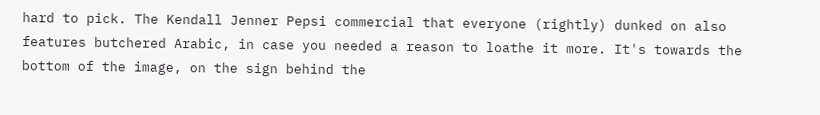hard to pick. The Kendall Jenner Pepsi commercial that everyone (rightly) dunked on also features butchered Arabic, in case you needed a reason to loathe it more. It's towards the bottom of the image, on the sign behind the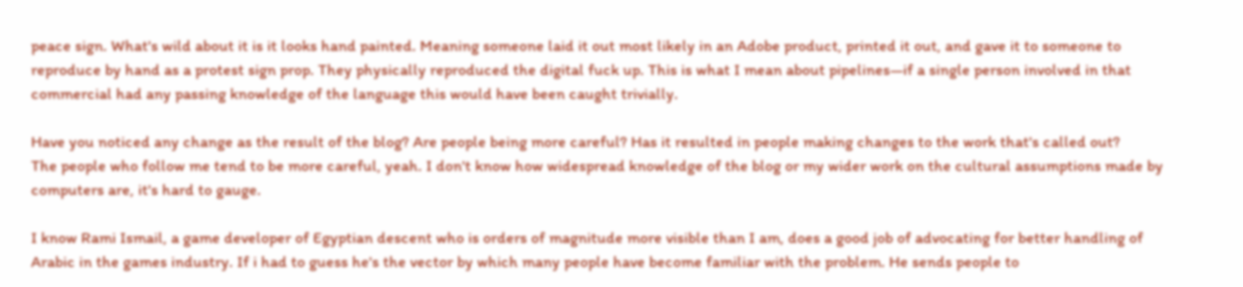peace sign. What's wild about it is it looks hand painted. Meaning someone laid it out most likely in an Adobe product, printed it out, and gave it to someone to reproduce by hand as a protest sign prop. They physically reproduced the digital fuck up. This is what I mean about pipelines—if a single person involved in that commercial had any passing knowledge of the language this would have been caught trivially.

Have you noticed any change as the result of the blog? Are people being more careful? Has it resulted in people making changes to the work that's called out?
The people who follow me tend to be more careful, yeah. I don't know how widespread knowledge of the blog or my wider work on the cultural assumptions made by computers are, it's hard to gauge.

I know Rami Ismail, a game developer of Egyptian descent who is orders of magnitude more visible than I am, does a good job of advocating for better handling of Arabic in the games industry. If i had to guess he's the vector by which many people have become familiar with the problem. He sends people to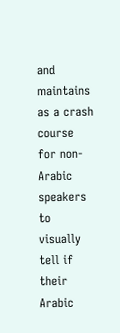and maintains as a crash course for non-Arabic speakers to visually tell if their Arabic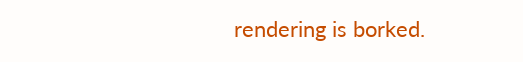rendering is borked.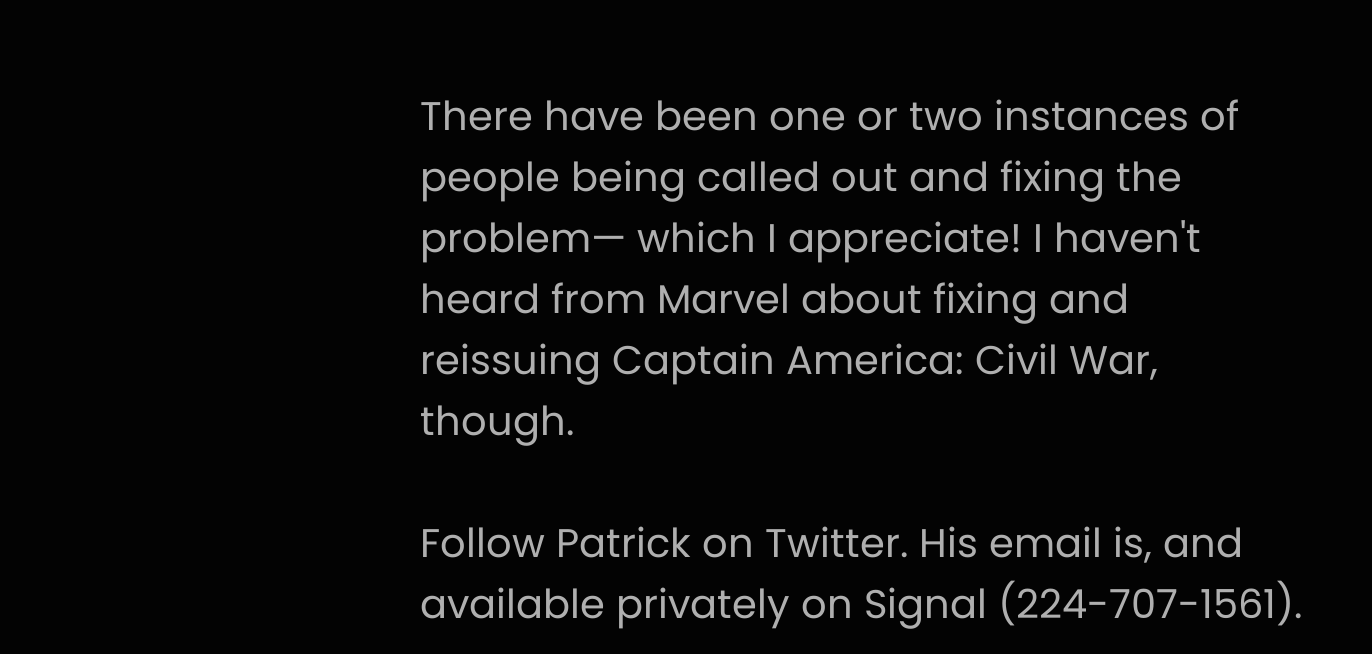There have been one or two instances of people being called out and fixing the problem— which I appreciate! I haven't heard from Marvel about fixing and reissuing Captain America: Civil War, though.

Follow Patrick on Twitter. His email is, and available privately on Signal (224-707-1561).